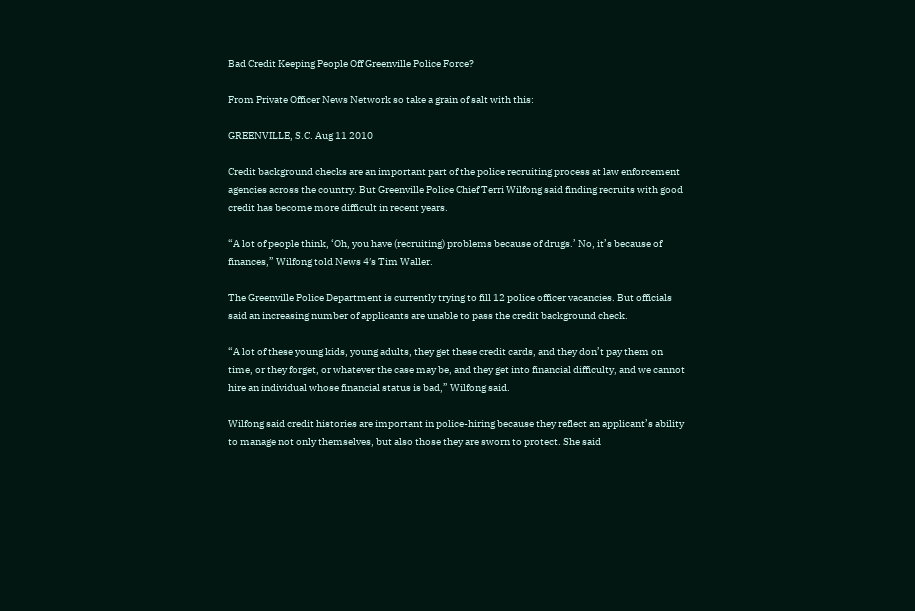Bad Credit Keeping People Off Greenville Police Force?

From Private Officer News Network so take a grain of salt with this:

GREENVILLE, S.C. Aug 11 2010

Credit background checks are an important part of the police recruiting process at law enforcement agencies across the country. But Greenville Police Chief Terri Wilfong said finding recruits with good credit has become more difficult in recent years.

“A lot of people think, ‘Oh, you have (recruiting) problems because of drugs.’ No, it’s because of finances,” Wilfong told News 4′s Tim Waller.

The Greenville Police Department is currently trying to fill 12 police officer vacancies. But officials said an increasing number of applicants are unable to pass the credit background check.

“A lot of these young kids, young adults, they get these credit cards, and they don’t pay them on time, or they forget, or whatever the case may be, and they get into financial difficulty, and we cannot hire an individual whose financial status is bad,” Wilfong said.

Wilfong said credit histories are important in police-hiring because they reflect an applicant’s ability to manage not only themselves, but also those they are sworn to protect. She said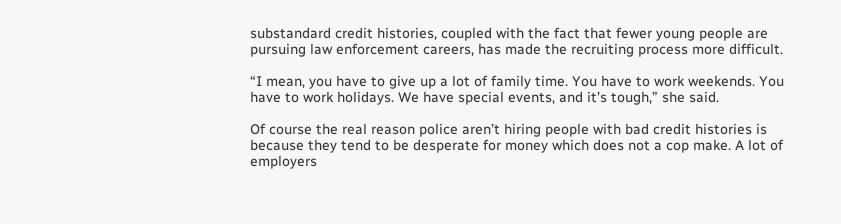substandard credit histories, coupled with the fact that fewer young people are pursuing law enforcement careers, has made the recruiting process more difficult.

“I mean, you have to give up a lot of family time. You have to work weekends. You have to work holidays. We have special events, and it’s tough,” she said.

Of course the real reason police aren’t hiring people with bad credit histories is because they tend to be desperate for money which does not a cop make. A lot of employers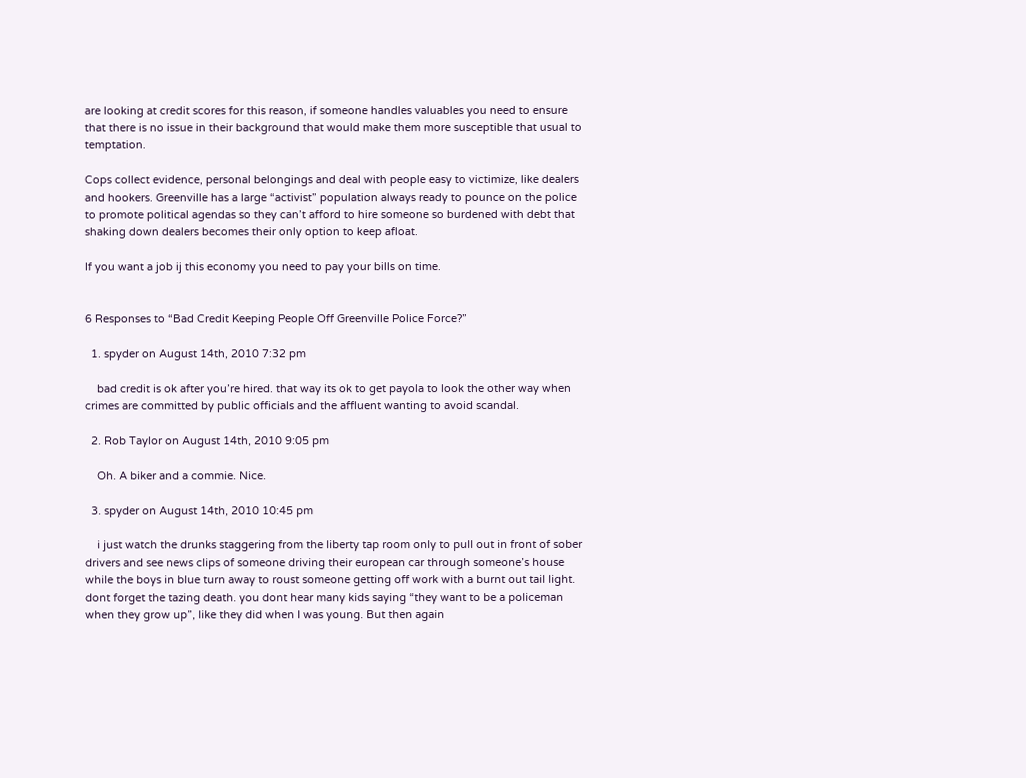are looking at credit scores for this reason, if someone handles valuables you need to ensure that there is no issue in their background that would make them more susceptible that usual to temptation.

Cops collect evidence, personal belongings and deal with people easy to victimize, like dealers and hookers. Greenville has a large “activist” population always ready to pounce on the police to promote political agendas so they can’t afford to hire someone so burdened with debt that shaking down dealers becomes their only option to keep afloat.

If you want a job ij this economy you need to pay your bills on time.


6 Responses to “Bad Credit Keeping People Off Greenville Police Force?”

  1. spyder on August 14th, 2010 7:32 pm

    bad credit is ok after you’re hired. that way its ok to get payola to look the other way when crimes are committed by public officials and the affluent wanting to avoid scandal.

  2. Rob Taylor on August 14th, 2010 9:05 pm

    Oh. A biker and a commie. Nice.

  3. spyder on August 14th, 2010 10:45 pm

    i just watch the drunks staggering from the liberty tap room only to pull out in front of sober drivers and see news clips of someone driving their european car through someone’s house while the boys in blue turn away to roust someone getting off work with a burnt out tail light. dont forget the tazing death. you dont hear many kids saying “they want to be a policeman when they grow up”, like they did when I was young. But then again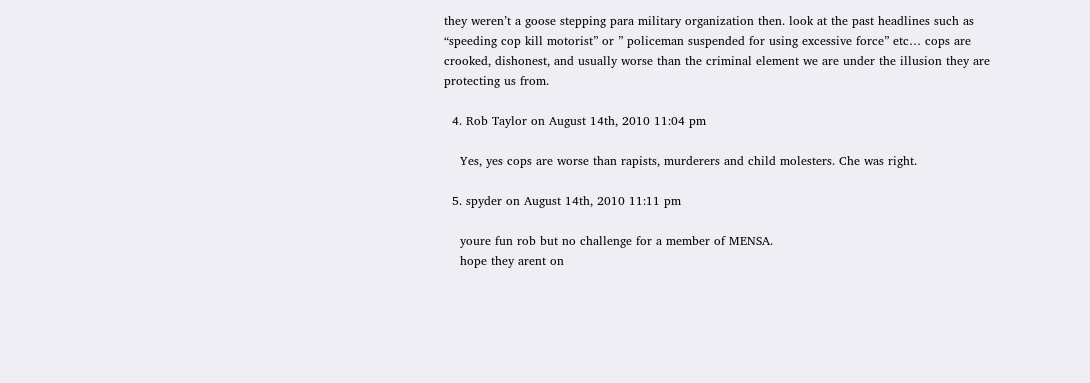they weren’t a goose stepping para military organization then. look at the past headlines such as “speeding cop kill motorist” or ” policeman suspended for using excessive force” etc… cops are crooked, dishonest, and usually worse than the criminal element we are under the illusion they are protecting us from.

  4. Rob Taylor on August 14th, 2010 11:04 pm

    Yes, yes cops are worse than rapists, murderers and child molesters. Che was right.

  5. spyder on August 14th, 2010 11:11 pm

    youre fun rob but no challenge for a member of MENSA.
    hope they arent on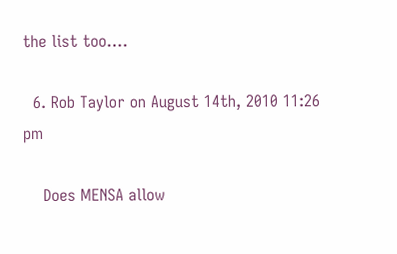the list too….

  6. Rob Taylor on August 14th, 2010 11:26 pm

    Does MENSA allow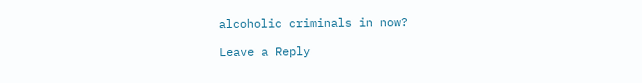alcoholic criminals in now?

Leave a Reply